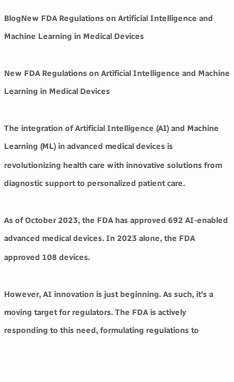BlogNew FDA Regulations on Artificial Intelligence and Machine Learning in Medical Devices

New FDA Regulations on Artificial Intelligence and Machine Learning in Medical Devices

The integration of Artificial Intelligence (AI) and Machine Learning (ML) in advanced medical devices is revolutionizing health care with innovative solutions from diagnostic support to personalized patient care.

As of October 2023, the FDA has approved 692 AI-enabled advanced medical devices. In 2023 alone, the FDA approved 108 devices.

However, AI innovation is just beginning. As such, it’s a moving target for regulators. The FDA is actively responding to this need, formulating regulations to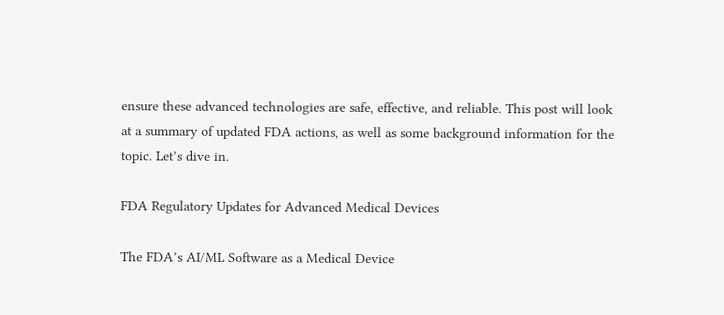ensure these advanced technologies are safe, effective, and reliable. This post will look at a summary of updated FDA actions, as well as some background information for the topic. Let’s dive in.

FDA Regulatory Updates for Advanced Medical Devices

The FDA’s AI/ML Software as a Medical Device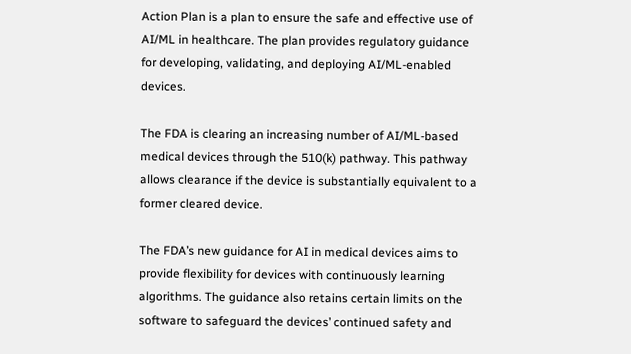Action Plan is a plan to ensure the safe and effective use of AI/ML in healthcare. The plan provides regulatory guidance for developing, validating, and deploying AI/ML-enabled devices.

The FDA is clearing an increasing number of AI/ML-based medical devices through the 510(k) pathway. This pathway allows clearance if the device is substantially equivalent to a former cleared device.

The FDA’s new guidance for AI in medical devices aims to provide flexibility for devices with continuously learning algorithms. The guidance also retains certain limits on the software to safeguard the devices’ continued safety and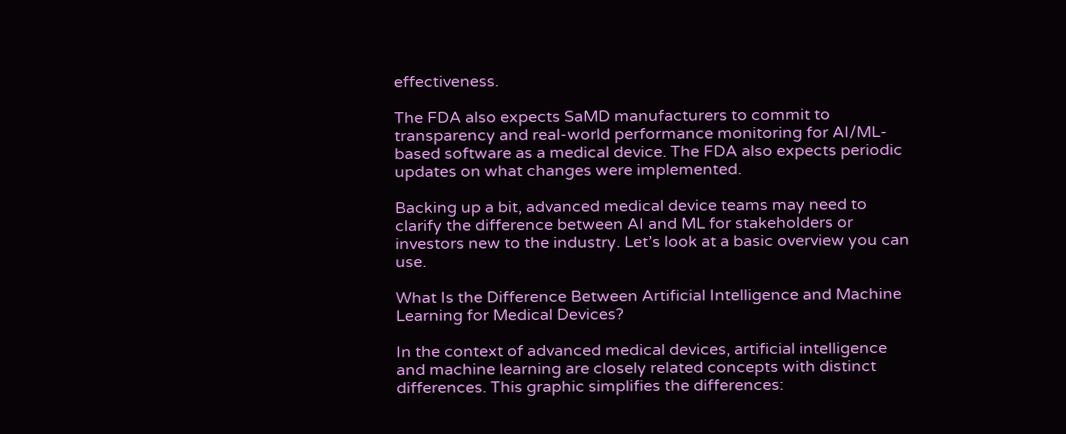effectiveness.

The FDA also expects SaMD manufacturers to commit to transparency and real-world performance monitoring for AI/ML-based software as a medical device. The FDA also expects periodic updates on what changes were implemented.

Backing up a bit, advanced medical device teams may need to clarify the difference between AI and ML for stakeholders or investors new to the industry. Let’s look at a basic overview you can use.

What Is the Difference Between Artificial Intelligence and Machine Learning for Medical Devices?

In the context of advanced medical devices, artificial intelligence and machine learning are closely related concepts with distinct differences. This graphic simplifies the differences: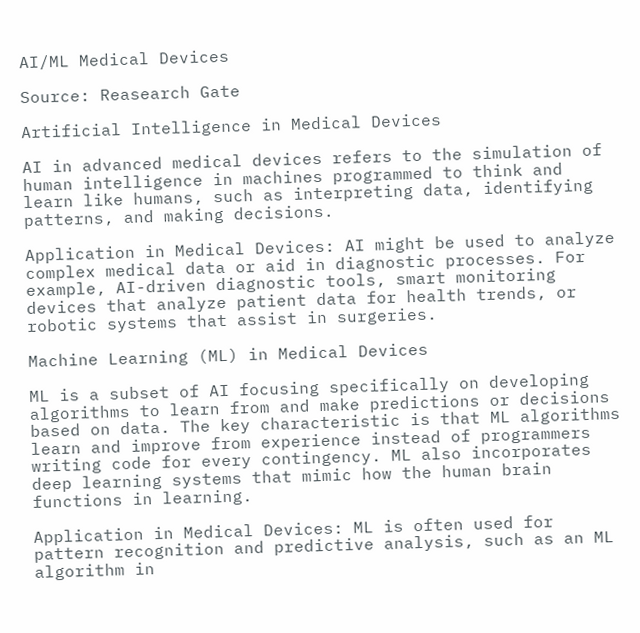AI/ML Medical Devices

Source: Reasearch Gate

Artificial Intelligence in Medical Devices

AI in advanced medical devices refers to the simulation of human intelligence in machines programmed to think and learn like humans, such as interpreting data, identifying patterns, and making decisions.

Application in Medical Devices: AI might be used to analyze complex medical data or aid in diagnostic processes. For example, AI-driven diagnostic tools, smart monitoring devices that analyze patient data for health trends, or robotic systems that assist in surgeries.

Machine Learning (ML) in Medical Devices

ML is a subset of AI focusing specifically on developing algorithms to learn from and make predictions or decisions based on data. The key characteristic is that ML algorithms learn and improve from experience instead of programmers writing code for every contingency. ML also incorporates deep learning systems that mimic how the human brain functions in learning.

Application in Medical Devices: ML is often used for pattern recognition and predictive analysis, such as an ML algorithm in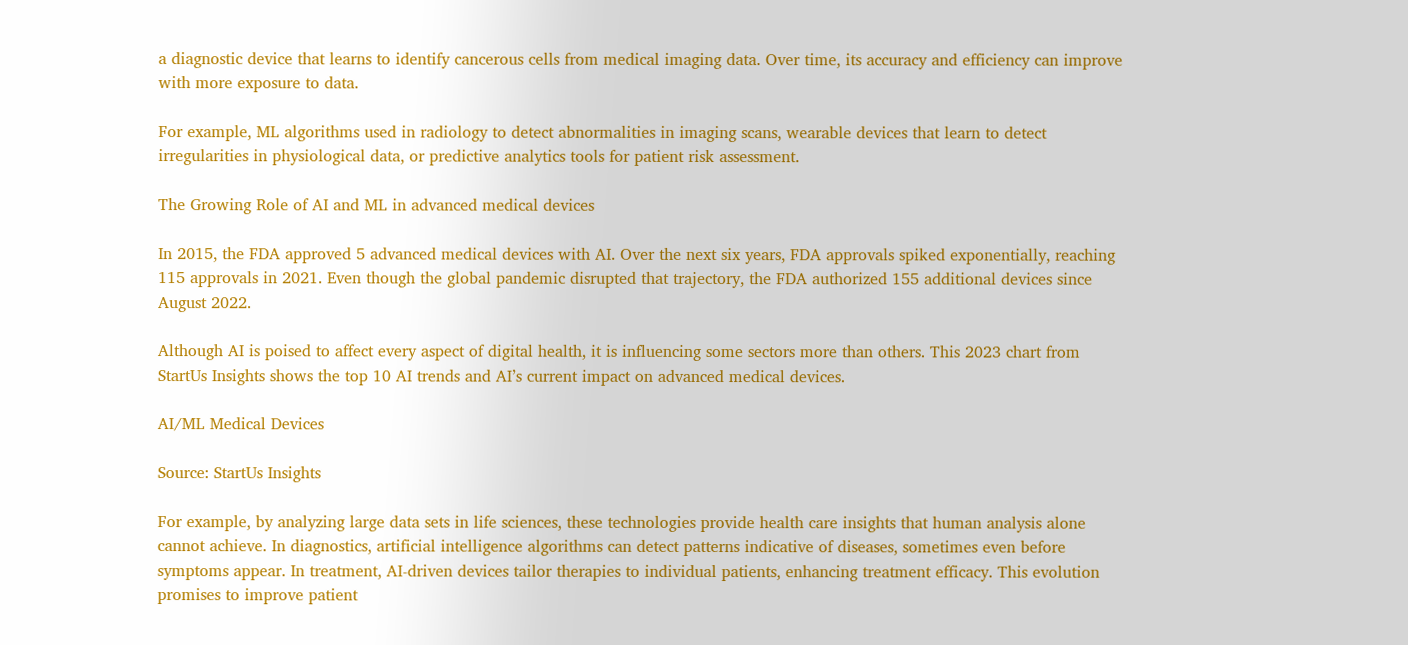a diagnostic device that learns to identify cancerous cells from medical imaging data. Over time, its accuracy and efficiency can improve with more exposure to data.

For example, ML algorithms used in radiology to detect abnormalities in imaging scans, wearable devices that learn to detect irregularities in physiological data, or predictive analytics tools for patient risk assessment.

The Growing Role of AI and ML in advanced medical devices

In 2015, the FDA approved 5 advanced medical devices with AI. Over the next six years, FDA approvals spiked exponentially, reaching 115 approvals in 2021. Even though the global pandemic disrupted that trajectory, the FDA authorized 155 additional devices since August 2022.

Although AI is poised to affect every aspect of digital health, it is influencing some sectors more than others. This 2023 chart from StartUs Insights shows the top 10 AI trends and AI’s current impact on advanced medical devices.

AI/ML Medical Devices

Source: StartUs Insights

For example, by analyzing large data sets in life sciences, these technologies provide health care insights that human analysis alone cannot achieve. In diagnostics, artificial intelligence algorithms can detect patterns indicative of diseases, sometimes even before symptoms appear. In treatment, AI-driven devices tailor therapies to individual patients, enhancing treatment efficacy. This evolution promises to improve patient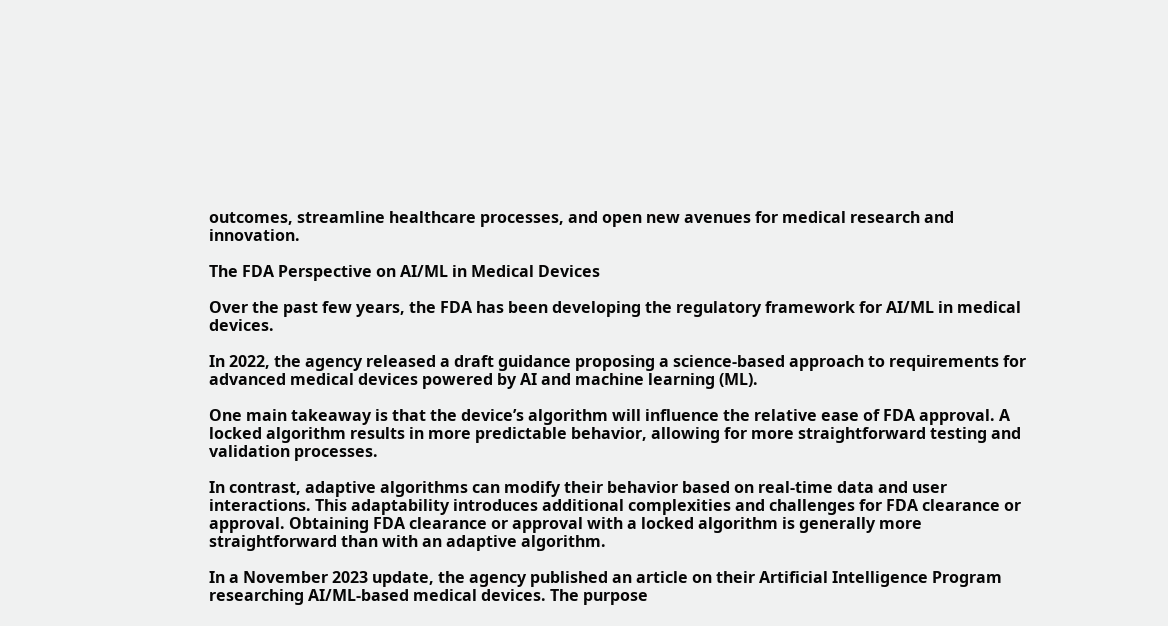outcomes, streamline healthcare processes, and open new avenues for medical research and innovation.

The FDA Perspective on AI/ML in Medical Devices

Over the past few years, the FDA has been developing the regulatory framework for AI/ML in medical devices.

In 2022, the agency released a draft guidance proposing a science-based approach to requirements for advanced medical devices powered by AI and machine learning (ML).

One main takeaway is that the device’s algorithm will influence the relative ease of FDA approval. A locked algorithm results in more predictable behavior, allowing for more straightforward testing and validation processes.

In contrast, adaptive algorithms can modify their behavior based on real-time data and user interactions. This adaptability introduces additional complexities and challenges for FDA clearance or approval. Obtaining FDA clearance or approval with a locked algorithm is generally more straightforward than with an adaptive algorithm.

In a November 2023 update, the agency published an article on their Artificial Intelligence Program researching AI/ML-based medical devices. The purpose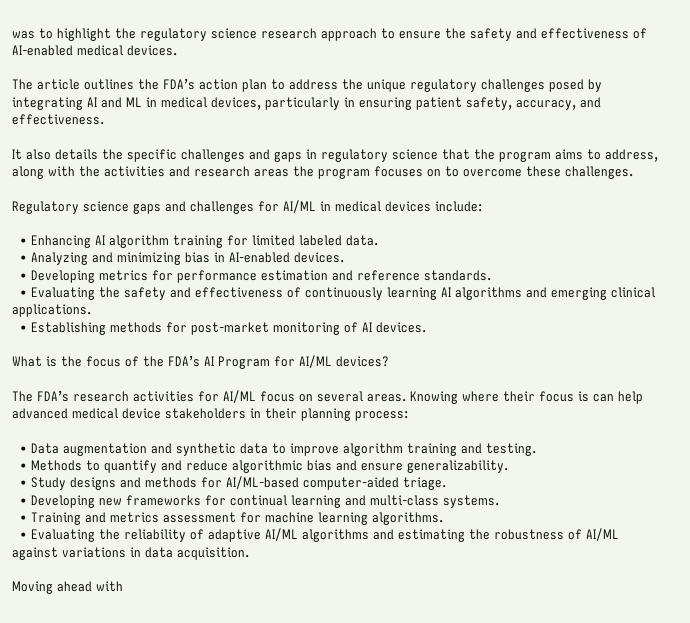was to highlight the regulatory science research approach to ensure the safety and effectiveness of AI-enabled medical devices.

The article outlines the FDA’s action plan to address the unique regulatory challenges posed by integrating AI and ML in medical devices, particularly in ensuring patient safety, accuracy, and effectiveness.

It also details the specific challenges and gaps in regulatory science that the program aims to address, along with the activities and research areas the program focuses on to overcome these challenges.

Regulatory science gaps and challenges for AI/ML in medical devices include:

  • Enhancing AI algorithm training for limited labeled data.
  • Analyzing and minimizing bias in AI-enabled devices.
  • Developing metrics for performance estimation and reference standards.
  • Evaluating the safety and effectiveness of continuously learning AI algorithms and emerging clinical applications.
  • Establishing methods for post-market monitoring of AI devices.

What is the focus of the FDA’s AI Program for AI/ML devices?

The FDA’s research activities for AI/ML focus on several areas. Knowing where their focus is can help advanced medical device stakeholders in their planning process:

  • Data augmentation and synthetic data to improve algorithm training and testing.
  • Methods to quantify and reduce algorithmic bias and ensure generalizability.
  • Study designs and methods for AI/ML-based computer-aided triage.
  • Developing new frameworks for continual learning and multi-class systems.
  • Training and metrics assessment for machine learning algorithms.
  • Evaluating the reliability of adaptive AI/ML algorithms and estimating the robustness of AI/ML against variations in data acquisition.

Moving ahead with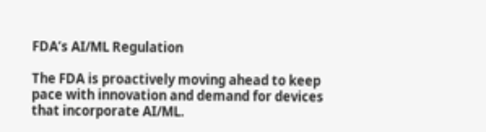FDA’s AI/ML Regulation

The FDA is proactively moving ahead to keep pace with innovation and demand for devices that incorporate AI/ML.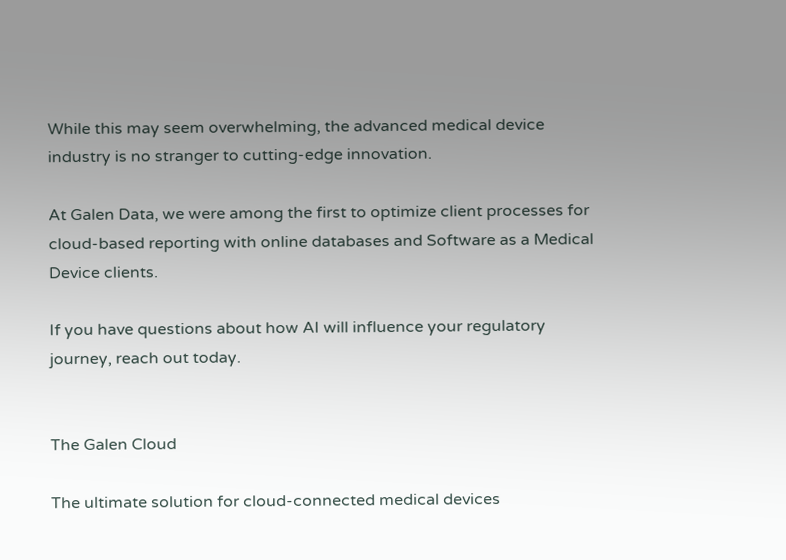While this may seem overwhelming, the advanced medical device industry is no stranger to cutting-edge innovation.

At Galen Data, we were among the first to optimize client processes for cloud-based reporting with online databases and Software as a Medical Device clients.

If you have questions about how AI will influence your regulatory journey, reach out today.


The Galen Cloud

The ultimate solution for cloud-connected medical devices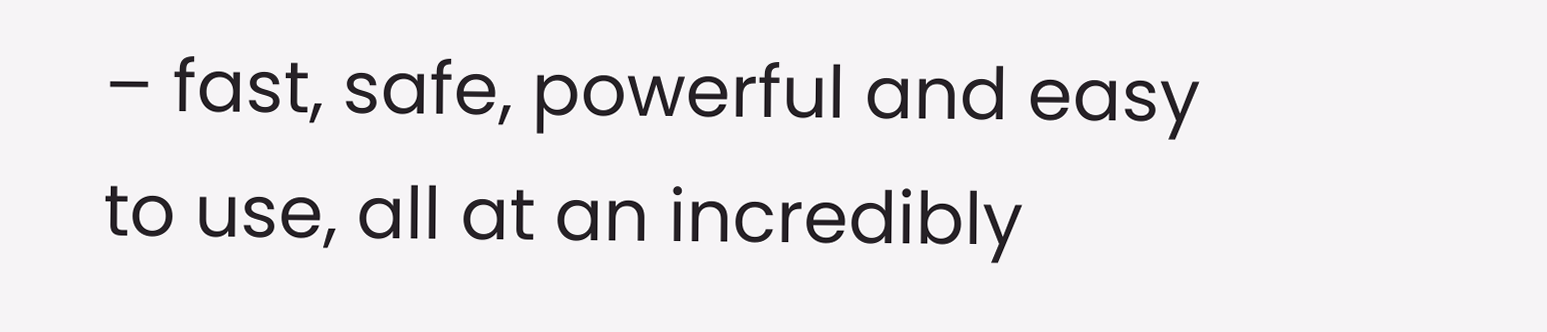– fast, safe, powerful and easy to use, all at an incredibly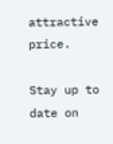attractive price.

Stay up to date on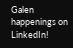Galen happenings on LinkedIn!